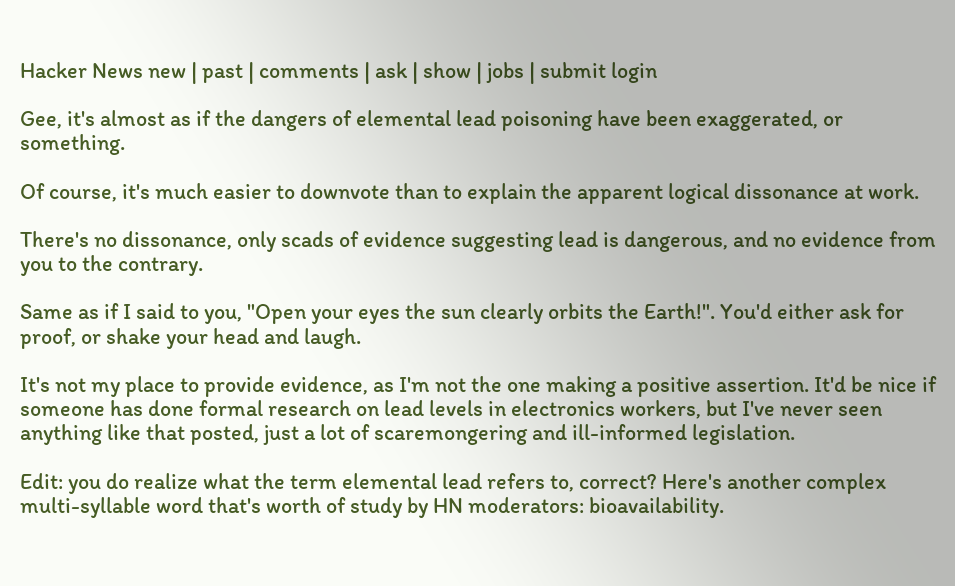Hacker News new | past | comments | ask | show | jobs | submit login

Gee, it's almost as if the dangers of elemental lead poisoning have been exaggerated, or something.

Of course, it's much easier to downvote than to explain the apparent logical dissonance at work.

There's no dissonance, only scads of evidence suggesting lead is dangerous, and no evidence from you to the contrary.

Same as if I said to you, "Open your eyes the sun clearly orbits the Earth!". You'd either ask for proof, or shake your head and laugh.

It's not my place to provide evidence, as I'm not the one making a positive assertion. It'd be nice if someone has done formal research on lead levels in electronics workers, but I've never seen anything like that posted, just a lot of scaremongering and ill-informed legislation.

Edit: you do realize what the term elemental lead refers to, correct? Here's another complex multi-syllable word that's worth of study by HN moderators: bioavailability.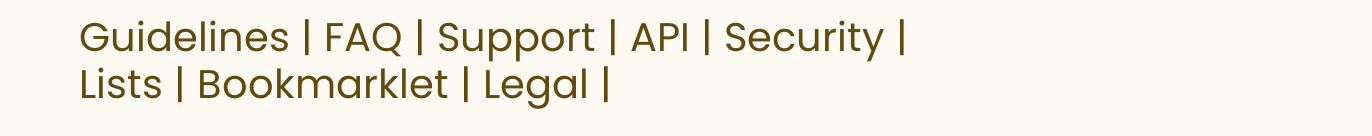Guidelines | FAQ | Support | API | Security | Lists | Bookmarklet | Legal |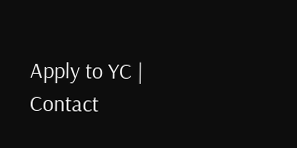Apply to YC | Contact